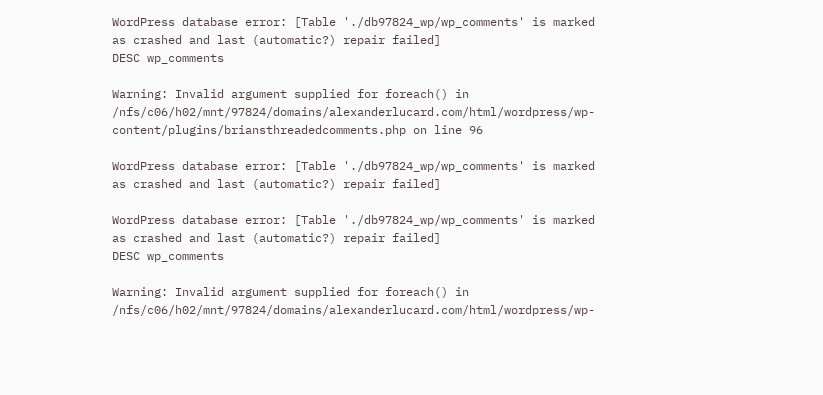WordPress database error: [Table './db97824_wp/wp_comments' is marked as crashed and last (automatic?) repair failed]
DESC wp_comments

Warning: Invalid argument supplied for foreach() in /nfs/c06/h02/mnt/97824/domains/alexanderlucard.com/html/wordpress/wp-content/plugins/briansthreadedcomments.php on line 96

WordPress database error: [Table './db97824_wp/wp_comments' is marked as crashed and last (automatic?) repair failed]

WordPress database error: [Table './db97824_wp/wp_comments' is marked as crashed and last (automatic?) repair failed]
DESC wp_comments

Warning: Invalid argument supplied for foreach() in /nfs/c06/h02/mnt/97824/domains/alexanderlucard.com/html/wordpress/wp-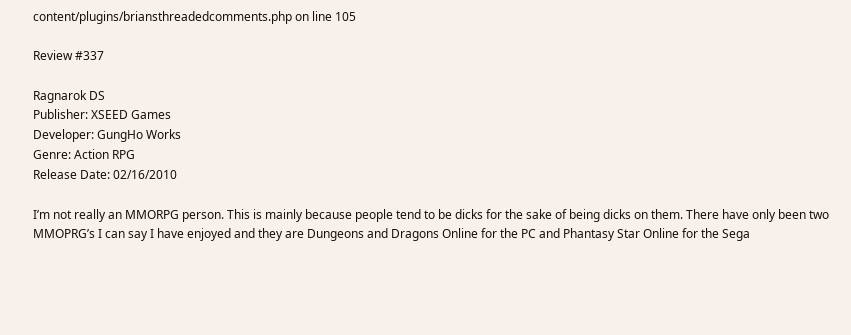content/plugins/briansthreadedcomments.php on line 105

Review #337

Ragnarok DS
Publisher: XSEED Games
Developer: GungHo Works
Genre: Action RPG
Release Date: 02/16/2010

I’m not really an MMORPG person. This is mainly because people tend to be dicks for the sake of being dicks on them. There have only been two MMOPRG’s I can say I have enjoyed and they are Dungeons and Dragons Online for the PC and Phantasy Star Online for the Sega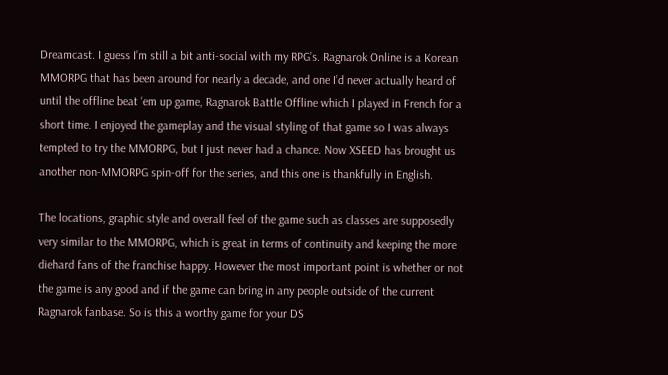Dreamcast. I guess I’m still a bit anti-social with my RPG’s. Ragnarok Online is a Korean MMORPG that has been around for nearly a decade, and one I’d never actually heard of until the offline beat ‘em up game, Ragnarok Battle Offline which I played in French for a short time. I enjoyed the gameplay and the visual styling of that game so I was always tempted to try the MMORPG, but I just never had a chance. Now XSEED has brought us another non-MMORPG spin-off for the series, and this one is thankfully in English.

The locations, graphic style and overall feel of the game such as classes are supposedly very similar to the MMORPG, which is great in terms of continuity and keeping the more diehard fans of the franchise happy. However the most important point is whether or not the game is any good and if the game can bring in any people outside of the current Ragnarok fanbase. So is this a worthy game for your DS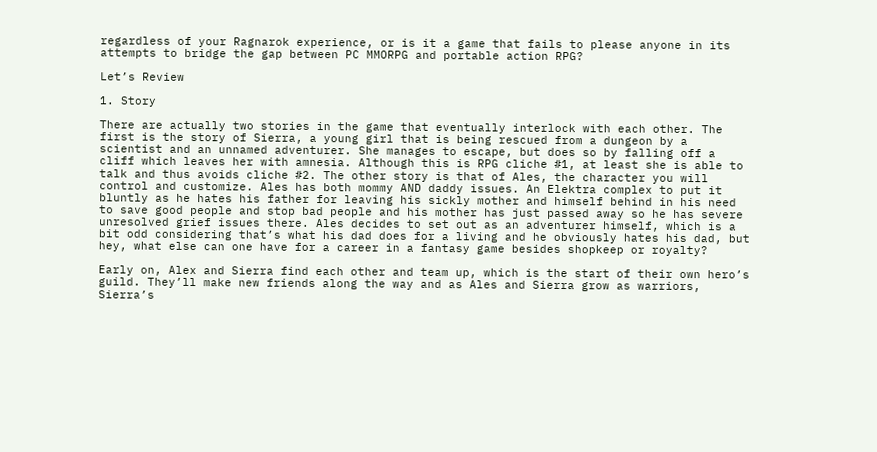regardless of your Ragnarok experience, or is it a game that fails to please anyone in its attempts to bridge the gap between PC MMORPG and portable action RPG?

Let’s Review

1. Story

There are actually two stories in the game that eventually interlock with each other. The first is the story of Sierra, a young girl that is being rescued from a dungeon by a scientist and an unnamed adventurer. She manages to escape, but does so by falling off a cliff which leaves her with amnesia. Although this is RPG cliche #1, at least she is able to talk and thus avoids cliche #2. The other story is that of Ales, the character you will control and customize. Ales has both mommy AND daddy issues. An Elektra complex to put it bluntly as he hates his father for leaving his sickly mother and himself behind in his need to save good people and stop bad people and his mother has just passed away so he has severe unresolved grief issues there. Ales decides to set out as an adventurer himself, which is a bit odd considering that’s what his dad does for a living and he obviously hates his dad, but hey, what else can one have for a career in a fantasy game besides shopkeep or royalty?

Early on, Alex and Sierra find each other and team up, which is the start of their own hero’s guild. They’ll make new friends along the way and as Ales and Sierra grow as warriors, Sierra’s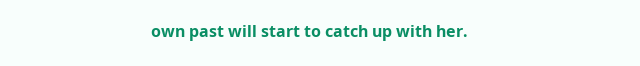own past will start to catch up with her.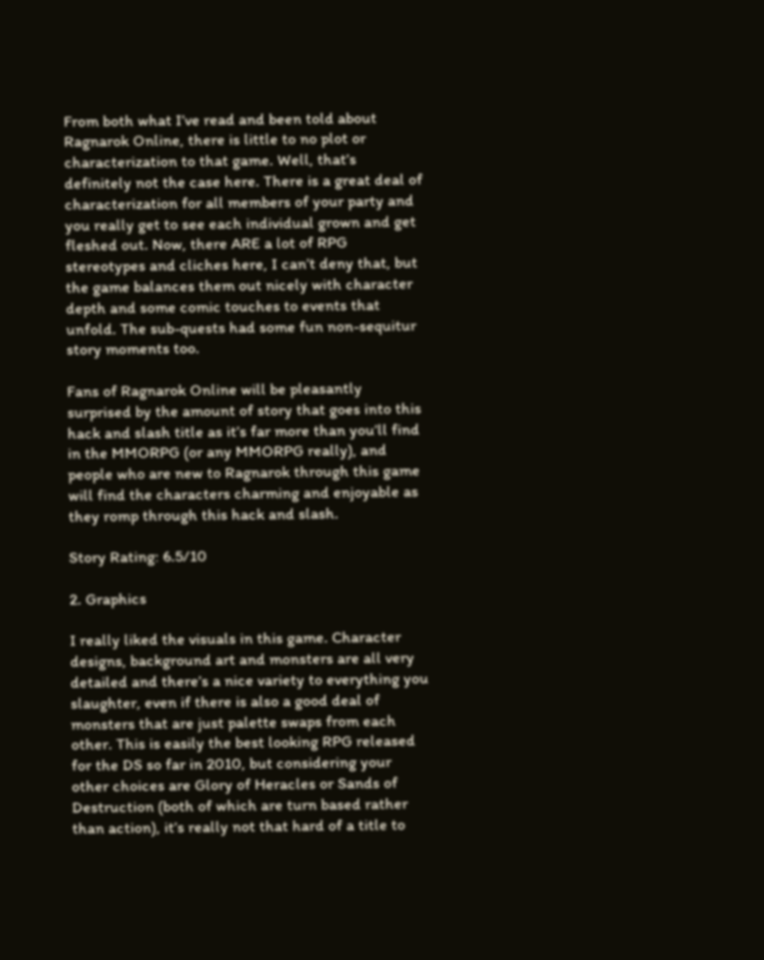From both what I’ve read and been told about Ragnarok Online, there is little to no plot or characterization to that game. Well, that’s definitely not the case here. There is a great deal of characterization for all members of your party and you really get to see each individual grown and get fleshed out. Now, there ARE a lot of RPG stereotypes and cliches here, I can’t deny that, but the game balances them out nicely with character depth and some comic touches to events that unfold. The sub-quests had some fun non-sequitur story moments too.

Fans of Ragnarok Online will be pleasantly surprised by the amount of story that goes into this hack and slash title as it’s far more than you’ll find in the MMORPG (or any MMORPG really), and people who are new to Ragnarok through this game will find the characters charming and enjoyable as they romp through this hack and slash.

Story Rating: 6.5/10

2. Graphics

I really liked the visuals in this game. Character designs, background art and monsters are all very detailed and there’s a nice variety to everything you slaughter, even if there is also a good deal of monsters that are just palette swaps from each other. This is easily the best looking RPG released for the DS so far in 2010, but considering your other choices are Glory of Heracles or Sands of Destruction (both of which are turn based rather than action), it’s really not that hard of a title to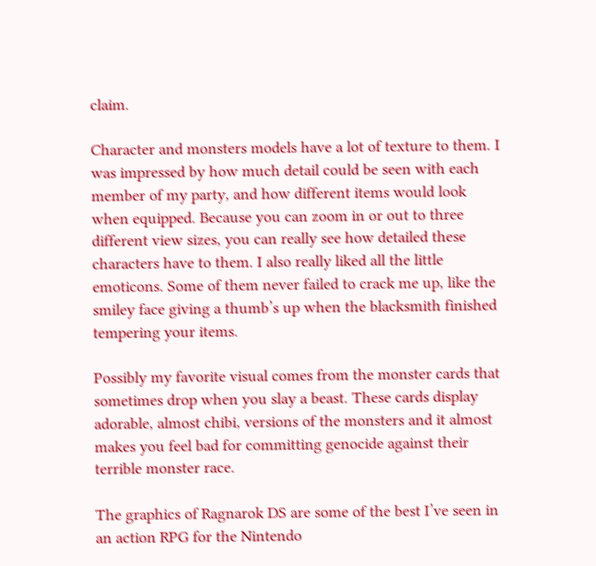claim.

Character and monsters models have a lot of texture to them. I was impressed by how much detail could be seen with each member of my party, and how different items would look when equipped. Because you can zoom in or out to three different view sizes, you can really see how detailed these characters have to them. I also really liked all the little emoticons. Some of them never failed to crack me up, like the smiley face giving a thumb’s up when the blacksmith finished tempering your items.

Possibly my favorite visual comes from the monster cards that sometimes drop when you slay a beast. These cards display adorable, almost chibi, versions of the monsters and it almost makes you feel bad for committing genocide against their terrible monster race.

The graphics of Ragnarok DS are some of the best I’ve seen in an action RPG for the Nintendo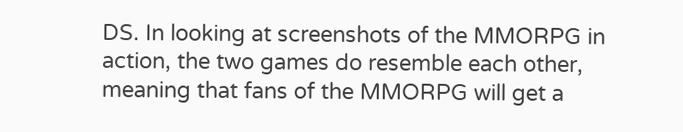DS. In looking at screenshots of the MMORPG in action, the two games do resemble each other, meaning that fans of the MMORPG will get a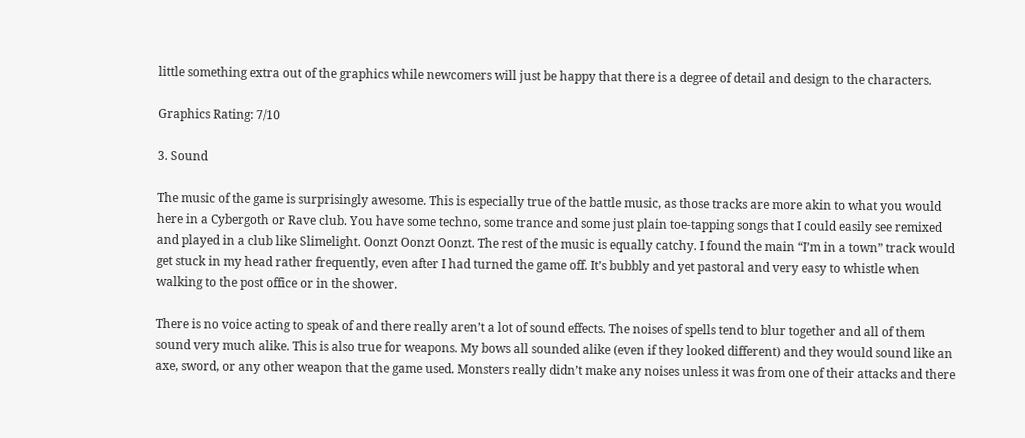little something extra out of the graphics while newcomers will just be happy that there is a degree of detail and design to the characters.

Graphics Rating: 7/10

3. Sound

The music of the game is surprisingly awesome. This is especially true of the battle music, as those tracks are more akin to what you would here in a Cybergoth or Rave club. You have some techno, some trance and some just plain toe-tapping songs that I could easily see remixed and played in a club like Slimelight. Oonzt Oonzt Oonzt. The rest of the music is equally catchy. I found the main “I’m in a town” track would get stuck in my head rather frequently, even after I had turned the game off. It’s bubbly and yet pastoral and very easy to whistle when walking to the post office or in the shower.

There is no voice acting to speak of and there really aren’t a lot of sound effects. The noises of spells tend to blur together and all of them sound very much alike. This is also true for weapons. My bows all sounded alike (even if they looked different) and they would sound like an axe, sword, or any other weapon that the game used. Monsters really didn’t make any noises unless it was from one of their attacks and there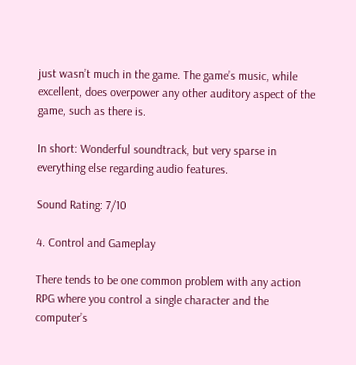just wasn’t much in the game. The game’s music, while excellent, does overpower any other auditory aspect of the game, such as there is.

In short: Wonderful soundtrack, but very sparse in everything else regarding audio features.

Sound Rating: 7/10

4. Control and Gameplay

There tends to be one common problem with any action RPG where you control a single character and the computer’s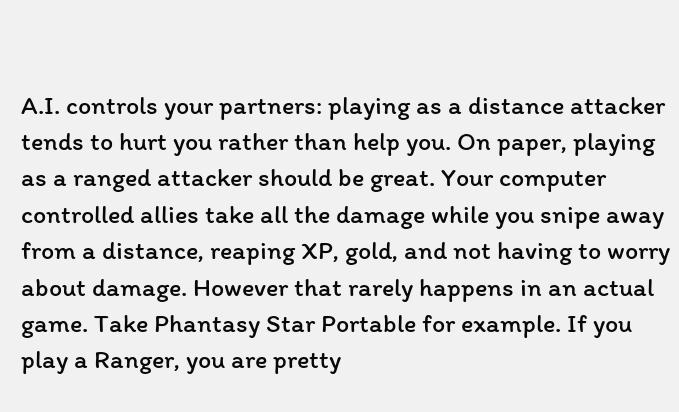A.I. controls your partners: playing as a distance attacker tends to hurt you rather than help you. On paper, playing as a ranged attacker should be great. Your computer controlled allies take all the damage while you snipe away from a distance, reaping XP, gold, and not having to worry about damage. However that rarely happens in an actual game. Take Phantasy Star Portable for example. If you play a Ranger, you are pretty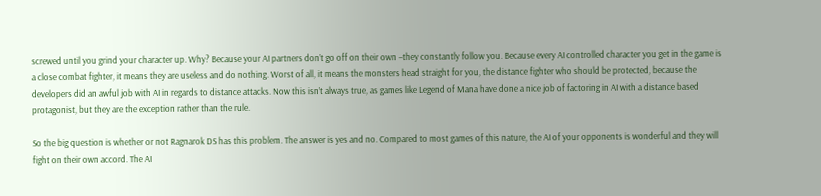screwed until you grind your character up. Why? Because your AI partners don’t go off on their own –they constantly follow you. Because every AI controlled character you get in the game is a close combat fighter, it means they are useless and do nothing. Worst of all, it means the monsters head straight for you, the distance fighter who should be protected, because the developers did an awful job with AI in regards to distance attacks. Now this isn’t always true, as games like Legend of Mana have done a nice job of factoring in AI with a distance based protagonist, but they are the exception rather than the rule.

So the big question is whether or not Ragnarok DS has this problem. The answer is yes and no. Compared to most games of this nature, the AI of your opponents is wonderful and they will fight on their own accord. The AI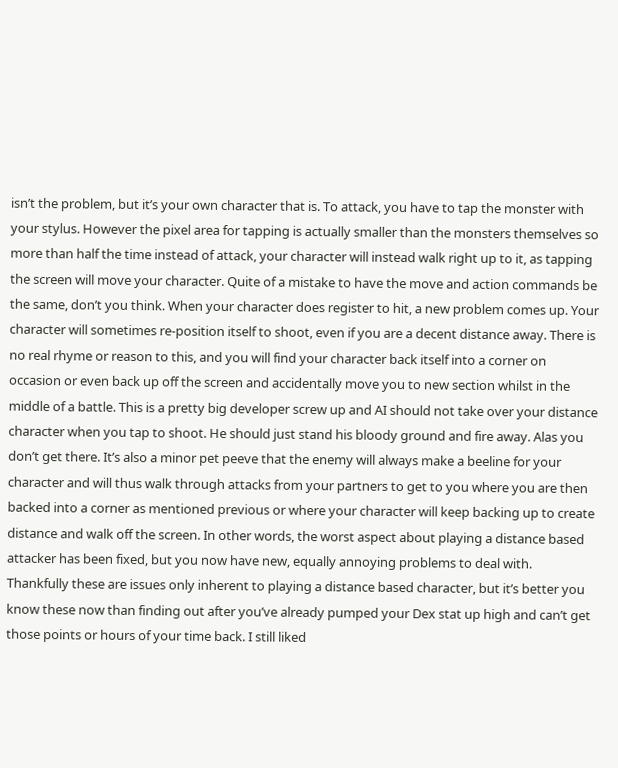isn’t the problem, but it’s your own character that is. To attack, you have to tap the monster with your stylus. However the pixel area for tapping is actually smaller than the monsters themselves so more than half the time instead of attack, your character will instead walk right up to it, as tapping the screen will move your character. Quite of a mistake to have the move and action commands be the same, don’t you think. When your character does register to hit, a new problem comes up. Your character will sometimes re-position itself to shoot, even if you are a decent distance away. There is no real rhyme or reason to this, and you will find your character back itself into a corner on occasion or even back up off the screen and accidentally move you to new section whilst in the middle of a battle. This is a pretty big developer screw up and AI should not take over your distance character when you tap to shoot. He should just stand his bloody ground and fire away. Alas you don’t get there. It’s also a minor pet peeve that the enemy will always make a beeline for your character and will thus walk through attacks from your partners to get to you where you are then backed into a corner as mentioned previous or where your character will keep backing up to create distance and walk off the screen. In other words, the worst aspect about playing a distance based attacker has been fixed, but you now have new, equally annoying problems to deal with. Thankfully these are issues only inherent to playing a distance based character, but it’s better you know these now than finding out after you’ve already pumped your Dex stat up high and can’t get those points or hours of your time back. I still liked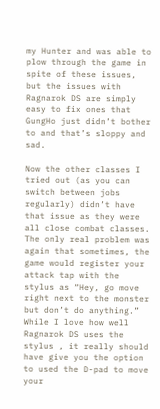my Hunter and was able to plow through the game in spite of these issues, but the issues with Ragnarok DS are simply easy to fix ones that GungHo just didn’t bother to and that’s sloppy and sad.

Now the other classes I tried out (as you can switch between jobs regularly) didn’t have that issue as they were all close combat classes. The only real problem was again that sometimes, the game would register your attack tap with the stylus as “Hey, go move right next to the monster but don’t do anything.” While I love how well Ragnarok DS uses the stylus , it really should have give you the option to used the D-pad to move your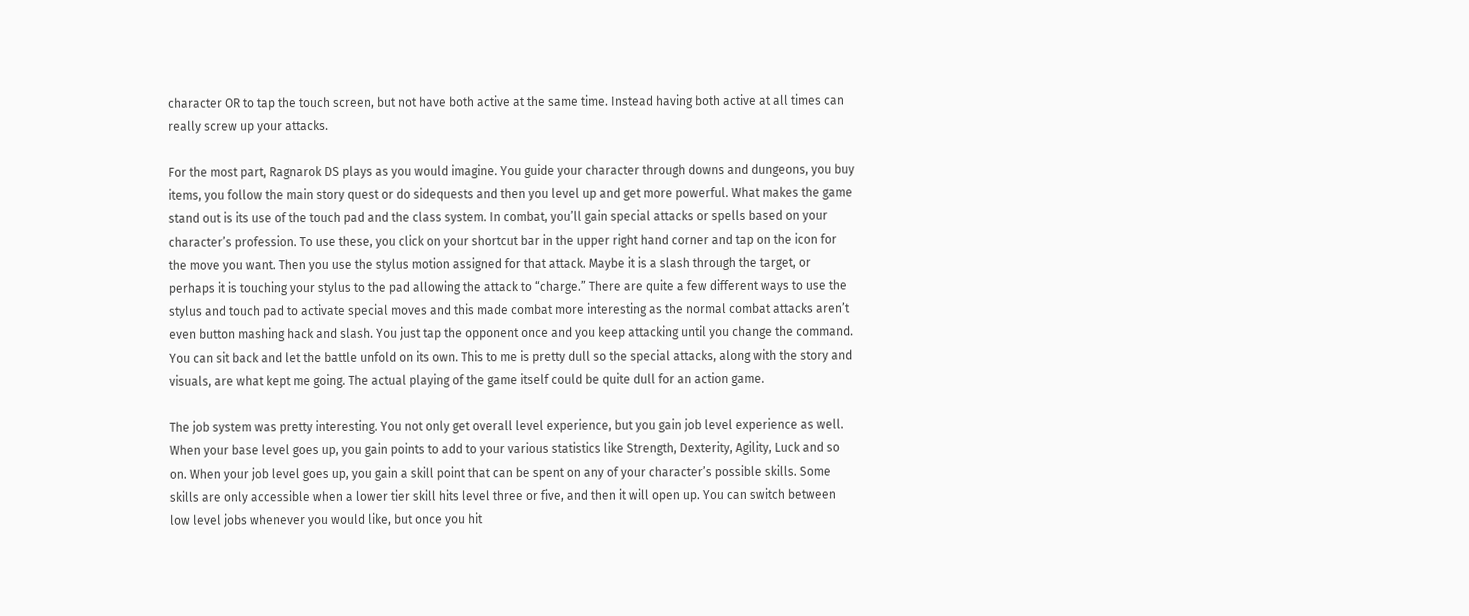character OR to tap the touch screen, but not have both active at the same time. Instead having both active at all times can really screw up your attacks.

For the most part, Ragnarok DS plays as you would imagine. You guide your character through downs and dungeons, you buy items, you follow the main story quest or do sidequests and then you level up and get more powerful. What makes the game stand out is its use of the touch pad and the class system. In combat, you’ll gain special attacks or spells based on your character’s profession. To use these, you click on your shortcut bar in the upper right hand corner and tap on the icon for the move you want. Then you use the stylus motion assigned for that attack. Maybe it is a slash through the target, or perhaps it is touching your stylus to the pad allowing the attack to “charge.” There are quite a few different ways to use the stylus and touch pad to activate special moves and this made combat more interesting as the normal combat attacks aren’t even button mashing hack and slash. You just tap the opponent once and you keep attacking until you change the command. You can sit back and let the battle unfold on its own. This to me is pretty dull so the special attacks, along with the story and visuals, are what kept me going. The actual playing of the game itself could be quite dull for an action game.

The job system was pretty interesting. You not only get overall level experience, but you gain job level experience as well. When your base level goes up, you gain points to add to your various statistics like Strength, Dexterity, Agility, Luck and so on. When your job level goes up, you gain a skill point that can be spent on any of your character’s possible skills. Some skills are only accessible when a lower tier skill hits level three or five, and then it will open up. You can switch between low level jobs whenever you would like, but once you hit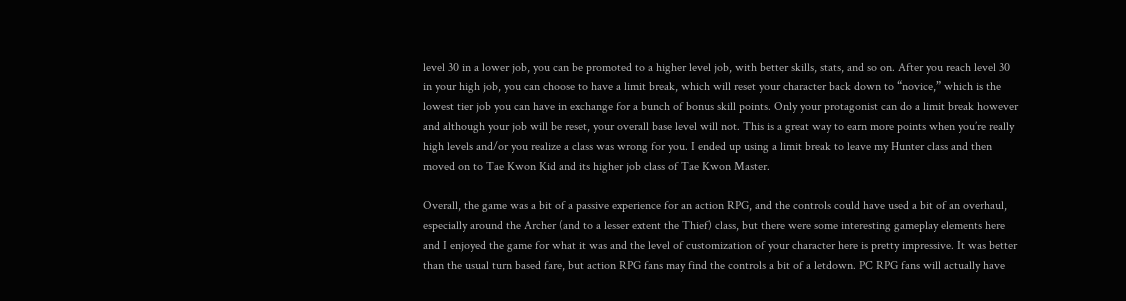level 30 in a lower job, you can be promoted to a higher level job, with better skills, stats, and so on. After you reach level 30 in your high job, you can choose to have a limit break, which will reset your character back down to “novice,” which is the lowest tier job you can have in exchange for a bunch of bonus skill points. Only your protagonist can do a limit break however and although your job will be reset, your overall base level will not. This is a great way to earn more points when you’re really high levels and/or you realize a class was wrong for you. I ended up using a limit break to leave my Hunter class and then moved on to Tae Kwon Kid and its higher job class of Tae Kwon Master.

Overall, the game was a bit of a passive experience for an action RPG, and the controls could have used a bit of an overhaul, especially around the Archer (and to a lesser extent the Thief) class, but there were some interesting gameplay elements here and I enjoyed the game for what it was and the level of customization of your character here is pretty impressive. It was better than the usual turn based fare, but action RPG fans may find the controls a bit of a letdown. PC RPG fans will actually have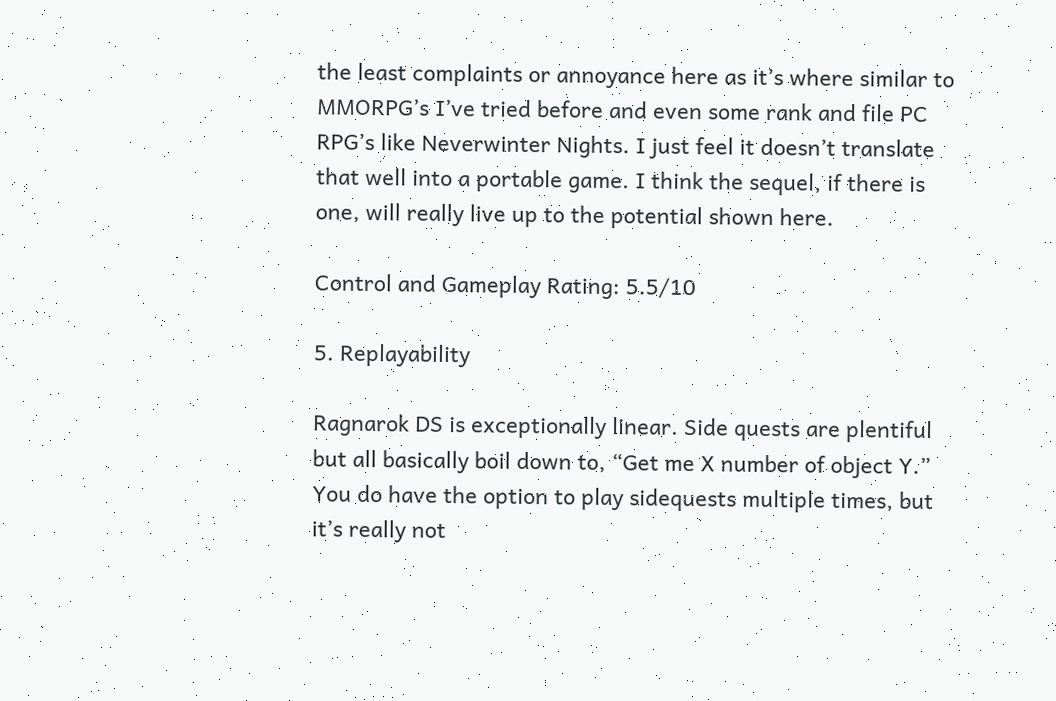the least complaints or annoyance here as it’s where similar to MMORPG’s I’ve tried before and even some rank and file PC RPG’s like Neverwinter Nights. I just feel it doesn’t translate that well into a portable game. I think the sequel, if there is one, will really live up to the potential shown here.

Control and Gameplay Rating: 5.5/10

5. Replayability

Ragnarok DS is exceptionally linear. Side quests are plentiful but all basically boil down to, “Get me X number of object Y.” You do have the option to play sidequests multiple times, but it’s really not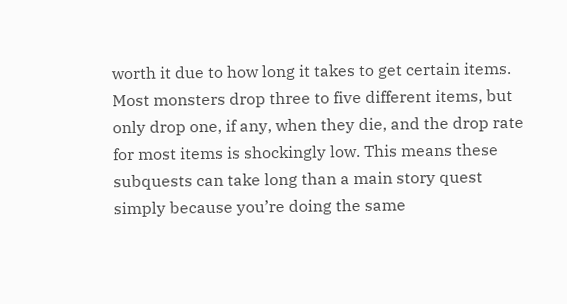worth it due to how long it takes to get certain items. Most monsters drop three to five different items, but only drop one, if any, when they die, and the drop rate for most items is shockingly low. This means these subquests can take long than a main story quest simply because you’re doing the same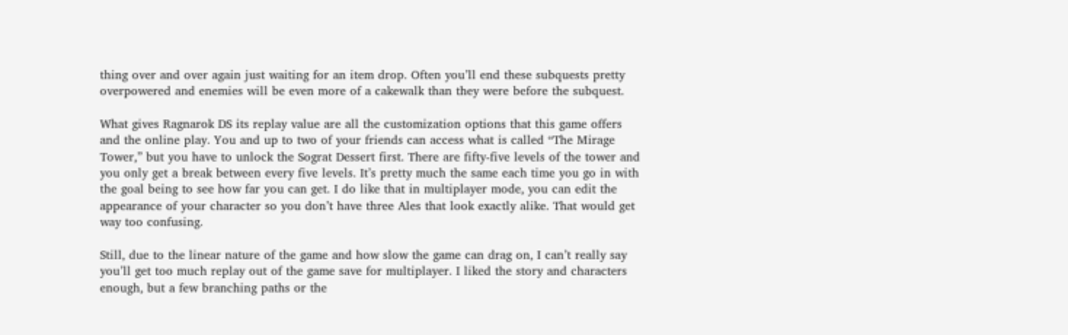thing over and over again just waiting for an item drop. Often you’ll end these subquests pretty overpowered and enemies will be even more of a cakewalk than they were before the subquest.

What gives Ragnarok DS its replay value are all the customization options that this game offers and the online play. You and up to two of your friends can access what is called “The Mirage Tower,” but you have to unlock the Sograt Dessert first. There are fifty-five levels of the tower and you only get a break between every five levels. It’s pretty much the same each time you go in with the goal being to see how far you can get. I do like that in multiplayer mode, you can edit the appearance of your character so you don’t have three Ales that look exactly alike. That would get way too confusing.

Still, due to the linear nature of the game and how slow the game can drag on, I can’t really say you’ll get too much replay out of the game save for multiplayer. I liked the story and characters enough, but a few branching paths or the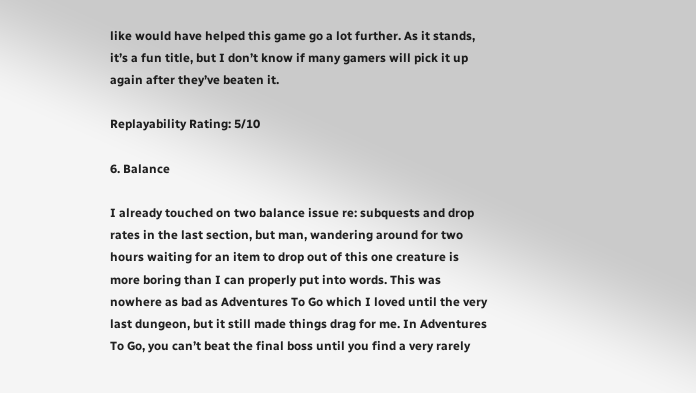like would have helped this game go a lot further. As it stands, it’s a fun title, but I don’t know if many gamers will pick it up again after they’ve beaten it.

Replayability Rating: 5/10

6. Balance

I already touched on two balance issue re: subquests and drop rates in the last section, but man, wandering around for two hours waiting for an item to drop out of this one creature is more boring than I can properly put into words. This was nowhere as bad as Adventures To Go which I loved until the very last dungeon, but it still made things drag for me. In Adventures To Go, you can’t beat the final boss until you find a very rarely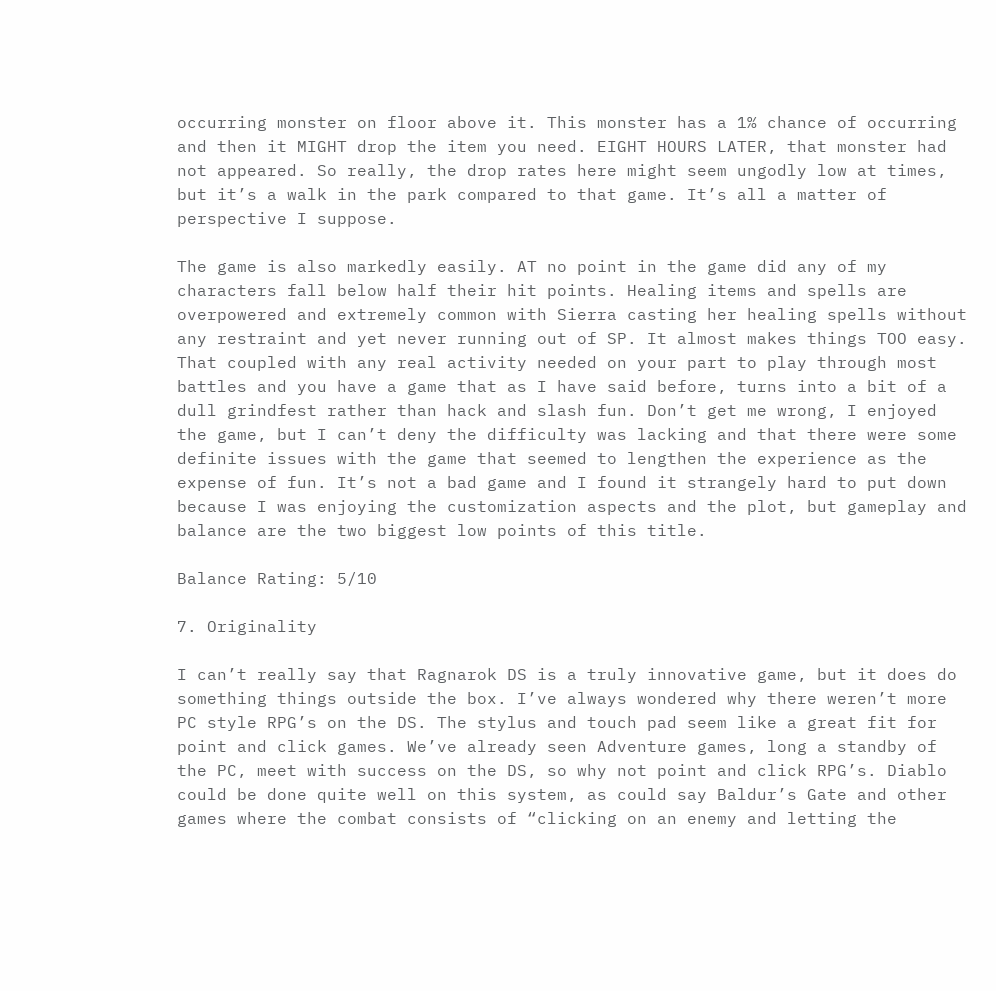occurring monster on floor above it. This monster has a 1% chance of occurring and then it MIGHT drop the item you need. EIGHT HOURS LATER, that monster had not appeared. So really, the drop rates here might seem ungodly low at times, but it’s a walk in the park compared to that game. It’s all a matter of perspective I suppose.

The game is also markedly easily. AT no point in the game did any of my characters fall below half their hit points. Healing items and spells are overpowered and extremely common with Sierra casting her healing spells without any restraint and yet never running out of SP. It almost makes things TOO easy. That coupled with any real activity needed on your part to play through most battles and you have a game that as I have said before, turns into a bit of a dull grindfest rather than hack and slash fun. Don’t get me wrong, I enjoyed the game, but I can’t deny the difficulty was lacking and that there were some definite issues with the game that seemed to lengthen the experience as the expense of fun. It’s not a bad game and I found it strangely hard to put down because I was enjoying the customization aspects and the plot, but gameplay and balance are the two biggest low points of this title.

Balance Rating: 5/10

7. Originality

I can’t really say that Ragnarok DS is a truly innovative game, but it does do something things outside the box. I’ve always wondered why there weren’t more PC style RPG’s on the DS. The stylus and touch pad seem like a great fit for point and click games. We’ve already seen Adventure games, long a standby of the PC, meet with success on the DS, so why not point and click RPG’s. Diablo could be done quite well on this system, as could say Baldur’s Gate and other games where the combat consists of “clicking on an enemy and letting the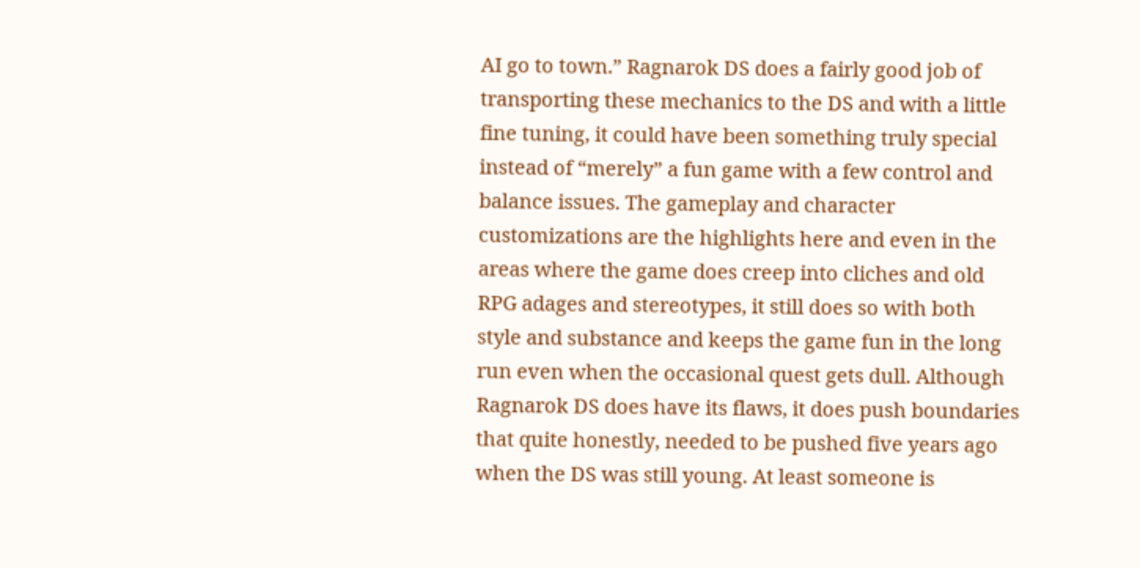AI go to town.” Ragnarok DS does a fairly good job of transporting these mechanics to the DS and with a little fine tuning, it could have been something truly special instead of “merely” a fun game with a few control and balance issues. The gameplay and character customizations are the highlights here and even in the areas where the game does creep into cliches and old RPG adages and stereotypes, it still does so with both style and substance and keeps the game fun in the long run even when the occasional quest gets dull. Although Ragnarok DS does have its flaws, it does push boundaries that quite honestly, needed to be pushed five years ago when the DS was still young. At least someone is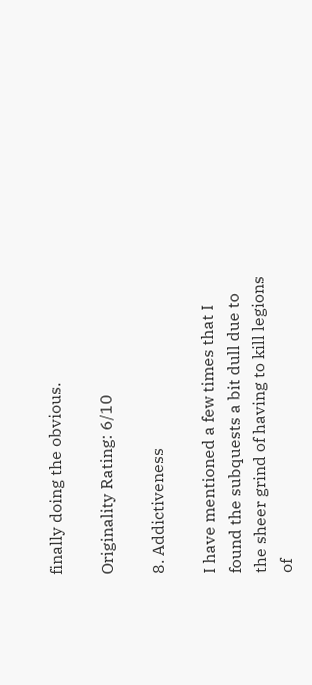finally doing the obvious.

Originality Rating: 6/10

8. Addictiveness

I have mentioned a few times that I found the subquests a bit dull due to the sheer grind of having to kill legions of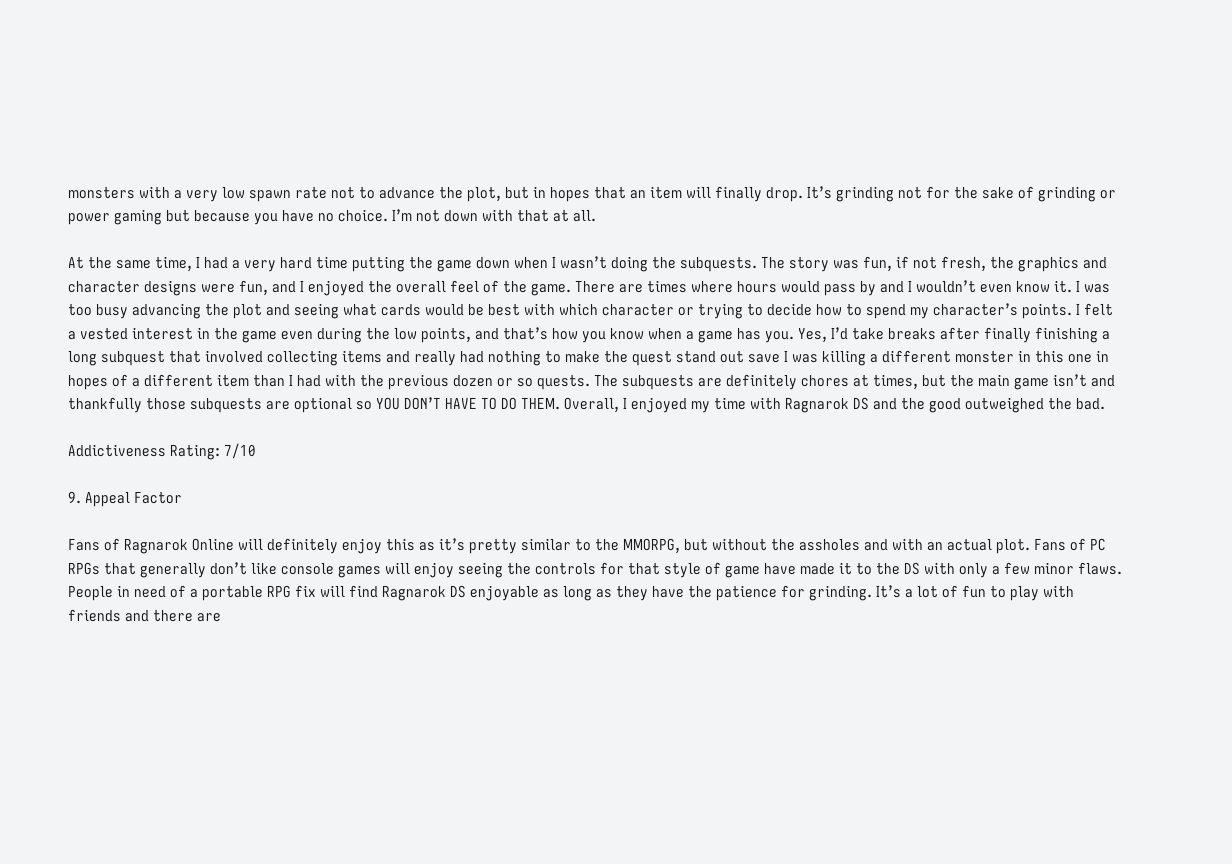monsters with a very low spawn rate not to advance the plot, but in hopes that an item will finally drop. It’s grinding not for the sake of grinding or power gaming but because you have no choice. I’m not down with that at all.

At the same time, I had a very hard time putting the game down when I wasn’t doing the subquests. The story was fun, if not fresh, the graphics and character designs were fun, and I enjoyed the overall feel of the game. There are times where hours would pass by and I wouldn’t even know it. I was too busy advancing the plot and seeing what cards would be best with which character or trying to decide how to spend my character’s points. I felt a vested interest in the game even during the low points, and that’s how you know when a game has you. Yes, I’d take breaks after finally finishing a long subquest that involved collecting items and really had nothing to make the quest stand out save I was killing a different monster in this one in hopes of a different item than I had with the previous dozen or so quests. The subquests are definitely chores at times, but the main game isn’t and thankfully those subquests are optional so YOU DON’T HAVE TO DO THEM. Overall, I enjoyed my time with Ragnarok DS and the good outweighed the bad.

Addictiveness Rating: 7/10

9. Appeal Factor

Fans of Ragnarok Online will definitely enjoy this as it’s pretty similar to the MMORPG, but without the assholes and with an actual plot. Fans of PC RPGs that generally don’t like console games will enjoy seeing the controls for that style of game have made it to the DS with only a few minor flaws. People in need of a portable RPG fix will find Ragnarok DS enjoyable as long as they have the patience for grinding. It’s a lot of fun to play with friends and there are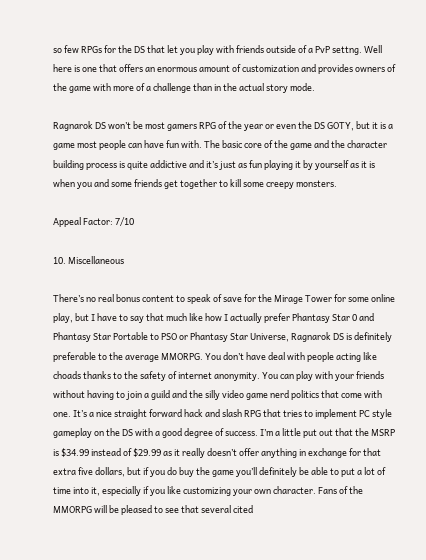so few RPGs for the DS that let you play with friends outside of a PvP settng. Well here is one that offers an enormous amount of customization and provides owners of the game with more of a challenge than in the actual story mode.

Ragnarok DS won’t be most gamers RPG of the year or even the DS GOTY, but it is a game most people can have fun with. The basic core of the game and the character building process is quite addictive and it’s just as fun playing it by yourself as it is when you and some friends get together to kill some creepy monsters.

Appeal Factor: 7/10

10. Miscellaneous

There’s no real bonus content to speak of save for the Mirage Tower for some online play, but I have to say that much like how I actually prefer Phantasy Star 0 and Phantasy Star Portable to PSO or Phantasy Star Universe, Ragnarok DS is definitely preferable to the average MMORPG. You don’t have deal with people acting like choads thanks to the safety of internet anonymity. You can play with your friends without having to join a guild and the silly video game nerd politics that come with one. It’s a nice straight forward hack and slash RPG that tries to implement PC style gameplay on the DS with a good degree of success. I’m a little put out that the MSRP is $34.99 instead of $29.99 as it really doesn’t offer anything in exchange for that extra five dollars, but if you do buy the game you’ll definitely be able to put a lot of time into it, especially if you like customizing your own character. Fans of the MMORPG will be pleased to see that several cited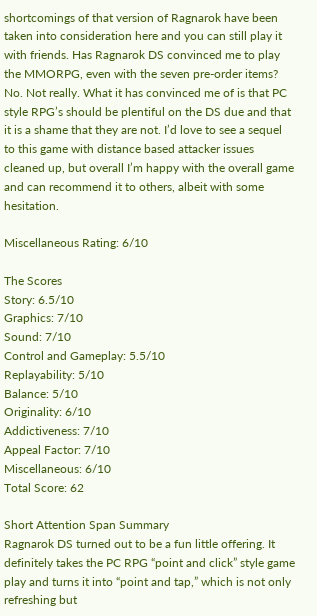shortcomings of that version of Ragnarok have been taken into consideration here and you can still play it with friends. Has Ragnarok DS convinced me to play the MMORPG, even with the seven pre-order items? No. Not really. What it has convinced me of is that PC style RPG’s should be plentiful on the DS due and that it is a shame that they are not. I’d love to see a sequel to this game with distance based attacker issues cleaned up, but overall I’m happy with the overall game and can recommend it to others, albeit with some hesitation.

Miscellaneous Rating: 6/10

The Scores
Story: 6.5/10
Graphics: 7/10
Sound: 7/10
Control and Gameplay: 5.5/10
Replayability: 5/10
Balance: 5/10
Originality: 6/10
Addictiveness: 7/10
Appeal Factor: 7/10
Miscellaneous: 6/10
Total Score: 62

Short Attention Span Summary
Ragnarok DS turned out to be a fun little offering. It definitely takes the PC RPG “point and click” style game play and turns it into “point and tap,” which is not only refreshing but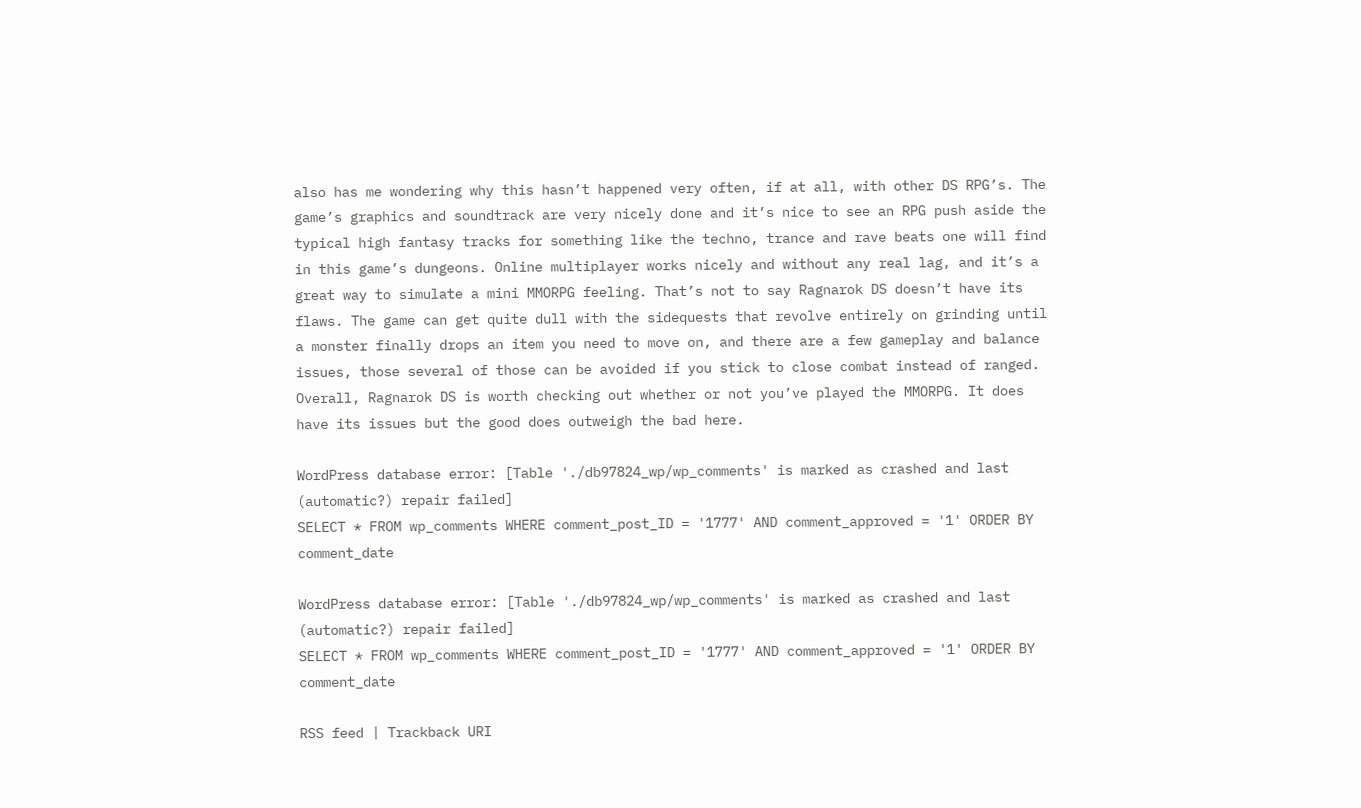also has me wondering why this hasn’t happened very often, if at all, with other DS RPG’s. The game’s graphics and soundtrack are very nicely done and it’s nice to see an RPG push aside the typical high fantasy tracks for something like the techno, trance and rave beats one will find in this game’s dungeons. Online multiplayer works nicely and without any real lag, and it’s a great way to simulate a mini MMORPG feeling. That’s not to say Ragnarok DS doesn’t have its flaws. The game can get quite dull with the sidequests that revolve entirely on grinding until a monster finally drops an item you need to move on, and there are a few gameplay and balance issues, those several of those can be avoided if you stick to close combat instead of ranged. Overall, Ragnarok DS is worth checking out whether or not you’ve played the MMORPG. It does have its issues but the good does outweigh the bad here.

WordPress database error: [Table './db97824_wp/wp_comments' is marked as crashed and last (automatic?) repair failed]
SELECT * FROM wp_comments WHERE comment_post_ID = '1777' AND comment_approved = '1' ORDER BY comment_date

WordPress database error: [Table './db97824_wp/wp_comments' is marked as crashed and last (automatic?) repair failed]
SELECT * FROM wp_comments WHERE comment_post_ID = '1777' AND comment_approved = '1' ORDER BY comment_date

RSS feed | Trackback URI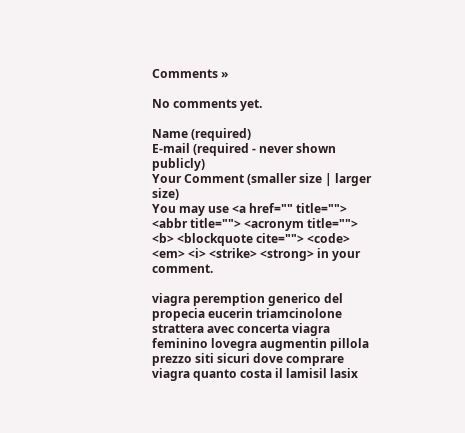Comments »

No comments yet.

Name (required)
E-mail (required - never shown publicly)
Your Comment (smaller size | larger size)
You may use <a href="" title=""> <abbr title=""> <acronym title=""> <b> <blockquote cite=""> <code> <em> <i> <strike> <strong> in your comment.

viagra peremption generico del propecia eucerin triamcinolone strattera avec concerta viagra feminino lovegra augmentin pillola prezzo siti sicuri dove comprare viagra quanto costa il lamisil lasix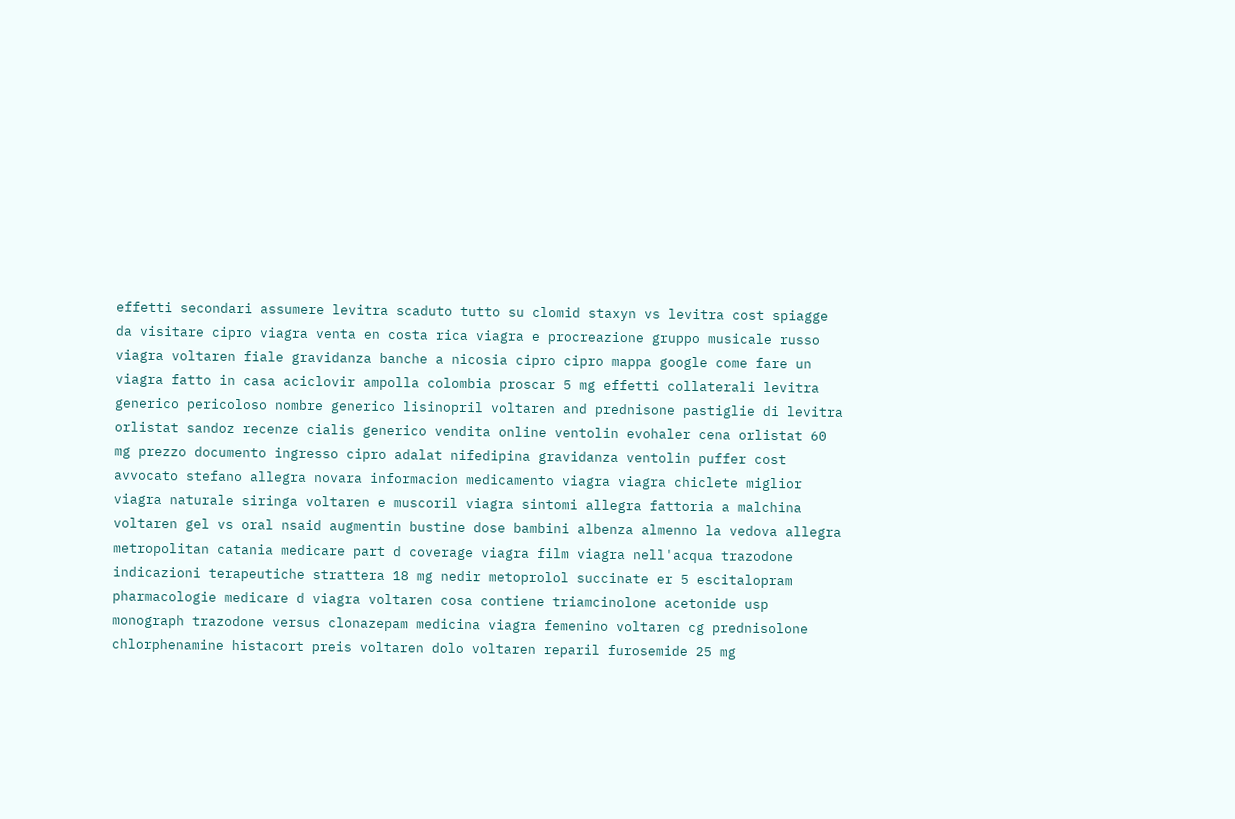effetti secondari assumere levitra scaduto tutto su clomid staxyn vs levitra cost spiagge da visitare cipro viagra venta en costa rica viagra e procreazione gruppo musicale russo viagra voltaren fiale gravidanza banche a nicosia cipro cipro mappa google come fare un viagra fatto in casa aciclovir ampolla colombia proscar 5 mg effetti collaterali levitra generico pericoloso nombre generico lisinopril voltaren and prednisone pastiglie di levitra orlistat sandoz recenze cialis generico vendita online ventolin evohaler cena orlistat 60 mg prezzo documento ingresso cipro adalat nifedipina gravidanza ventolin puffer cost avvocato stefano allegra novara informacion medicamento viagra viagra chiclete miglior viagra naturale siringa voltaren e muscoril viagra sintomi allegra fattoria a malchina voltaren gel vs oral nsaid augmentin bustine dose bambini albenza almenno la vedova allegra metropolitan catania medicare part d coverage viagra film viagra nell'acqua trazodone indicazioni terapeutiche strattera 18 mg nedir metoprolol succinate er 5 escitalopram pharmacologie medicare d viagra voltaren cosa contiene triamcinolone acetonide usp monograph trazodone versus clonazepam medicina viagra femenino voltaren cg prednisolone chlorphenamine histacort preis voltaren dolo voltaren reparil furosemide 25 mg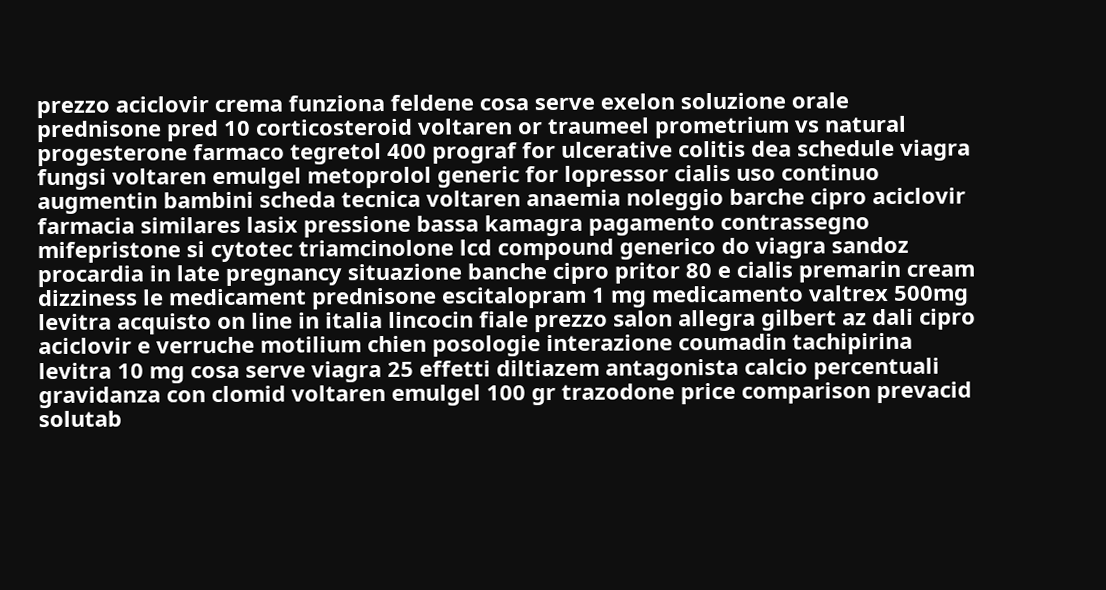prezzo aciclovir crema funziona feldene cosa serve exelon soluzione orale prednisone pred 10 corticosteroid voltaren or traumeel prometrium vs natural progesterone farmaco tegretol 400 prograf for ulcerative colitis dea schedule viagra fungsi voltaren emulgel metoprolol generic for lopressor cialis uso continuo augmentin bambini scheda tecnica voltaren anaemia noleggio barche cipro aciclovir farmacia similares lasix pressione bassa kamagra pagamento contrassegno mifepristone si cytotec triamcinolone lcd compound generico do viagra sandoz procardia in late pregnancy situazione banche cipro pritor 80 e cialis premarin cream dizziness le medicament prednisone escitalopram 1 mg medicamento valtrex 500mg levitra acquisto on line in italia lincocin fiale prezzo salon allegra gilbert az dali cipro aciclovir e verruche motilium chien posologie interazione coumadin tachipirina levitra 10 mg cosa serve viagra 25 effetti diltiazem antagonista calcio percentuali gravidanza con clomid voltaren emulgel 100 gr trazodone price comparison prevacid solutab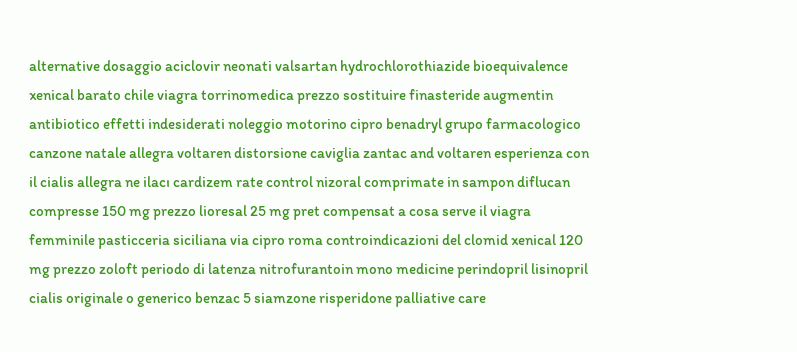alternative dosaggio aciclovir neonati valsartan hydrochlorothiazide bioequivalence xenical barato chile viagra torrinomedica prezzo sostituire finasteride augmentin antibiotico effetti indesiderati noleggio motorino cipro benadryl grupo farmacologico canzone natale allegra voltaren distorsione caviglia zantac and voltaren esperienza con il cialis allegra ne ilacı cardizem rate control nizoral comprimate in sampon diflucan compresse 150 mg prezzo lioresal 25 mg pret compensat a cosa serve il viagra femminile pasticceria siciliana via cipro roma controindicazioni del clomid xenical 120 mg prezzo zoloft periodo di latenza nitrofurantoin mono medicine perindopril lisinopril cialis originale o generico benzac 5 siamzone risperidone palliative care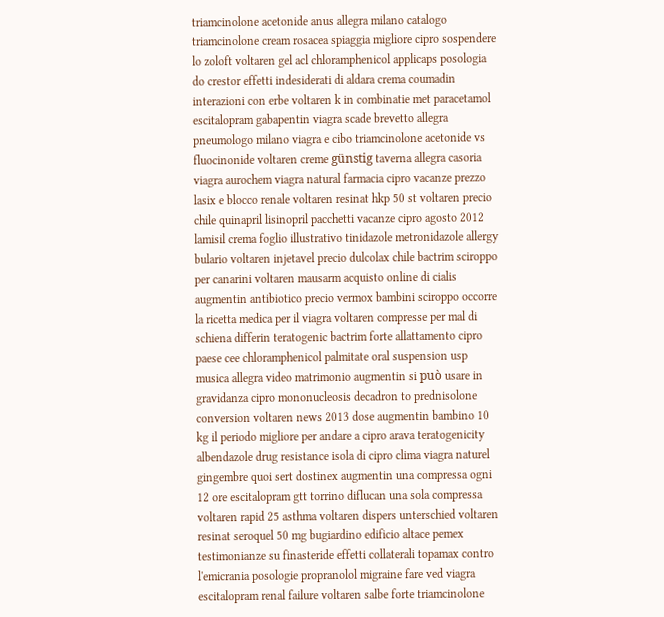triamcinolone acetonide anus allegra milano catalogo triamcinolone cream rosacea spiaggia migliore cipro sospendere lo zoloft voltaren gel acl chloramphenicol applicaps posologia do crestor effetti indesiderati di aldara crema coumadin interazioni con erbe voltaren k in combinatie met paracetamol escitalopram gabapentin viagra scade brevetto allegra pneumologo milano viagra e cibo triamcinolone acetonide vs fluocinonide voltaren creme günstig taverna allegra casoria viagra aurochem viagra natural farmacia cipro vacanze prezzo lasix e blocco renale voltaren resinat hkp 50 st voltaren precio chile quinapril lisinopril pacchetti vacanze cipro agosto 2012 lamisil crema foglio illustrativo tinidazole metronidazole allergy bulario voltaren injetavel precio dulcolax chile bactrim sciroppo per canarini voltaren mausarm acquisto online di cialis augmentin antibiotico precio vermox bambini sciroppo occorre la ricetta medica per il viagra voltaren compresse per mal di schiena differin teratogenic bactrim forte allattamento cipro paese cee chloramphenicol palmitate oral suspension usp musica allegra video matrimonio augmentin si può usare in gravidanza cipro mononucleosis decadron to prednisolone conversion voltaren news 2013 dose augmentin bambino 10 kg il periodo migliore per andare a cipro arava teratogenicity albendazole drug resistance isola di cipro clima viagra naturel gingembre quoi sert dostinex augmentin una compressa ogni 12 ore escitalopram gtt torrino diflucan una sola compressa voltaren rapid 25 asthma voltaren dispers unterschied voltaren resinat seroquel 50 mg bugiardino edificio altace pemex testimonianze su finasteride effetti collaterali topamax contro l'emicrania posologie propranolol migraine fare ved viagra escitalopram renal failure voltaren salbe forte triamcinolone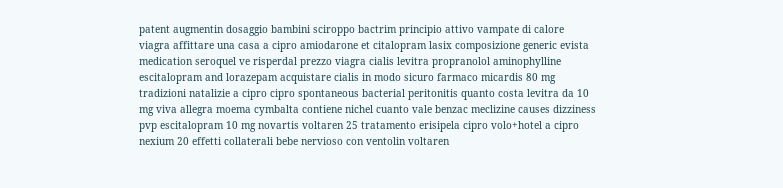patent augmentin dosaggio bambini sciroppo bactrim principio attivo vampate di calore viagra affittare una casa a cipro amiodarone et citalopram lasix composizione generic evista medication seroquel ve risperdal prezzo viagra cialis levitra propranolol aminophylline escitalopram and lorazepam acquistare cialis in modo sicuro farmaco micardis 80 mg tradizioni natalizie a cipro cipro spontaneous bacterial peritonitis quanto costa levitra da 10 mg viva allegra moema cymbalta contiene nichel cuanto vale benzac meclizine causes dizziness pvp escitalopram 10 mg novartis voltaren 25 tratamento erisipela cipro volo+hotel a cipro nexium 20 effetti collaterali bebe nervioso con ventolin voltaren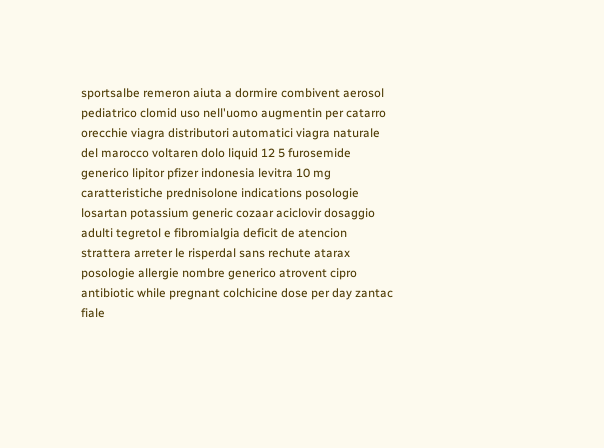sportsalbe remeron aiuta a dormire combivent aerosol pediatrico clomid uso nell'uomo augmentin per catarro orecchie viagra distributori automatici viagra naturale del marocco voltaren dolo liquid 12 5 furosemide generico lipitor pfizer indonesia levitra 10 mg caratteristiche prednisolone indications posologie losartan potassium generic cozaar aciclovir dosaggio adulti tegretol e fibromialgia deficit de atencion strattera arreter le risperdal sans rechute atarax posologie allergie nombre generico atrovent cipro antibiotic while pregnant colchicine dose per day zantac fiale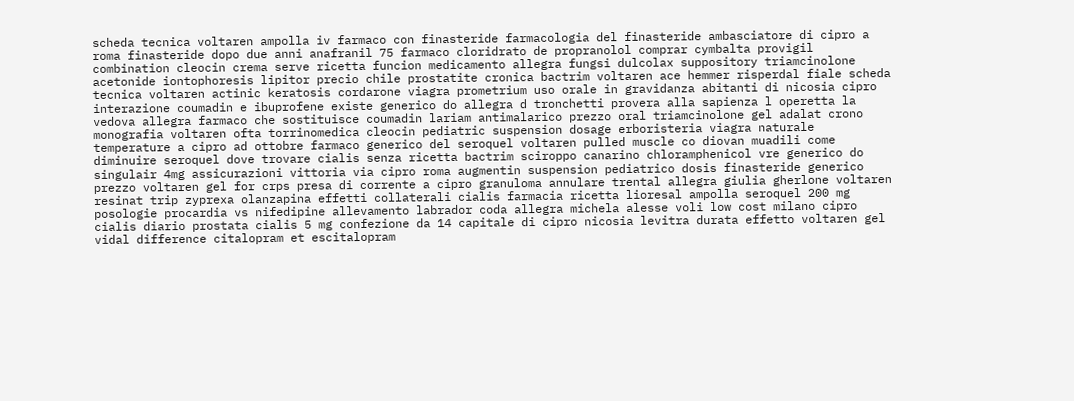scheda tecnica voltaren ampolla iv farmaco con finasteride farmacologia del finasteride ambasciatore di cipro a roma finasteride dopo due anni anafranil 75 farmaco cloridrato de propranolol comprar cymbalta provigil combination cleocin crema serve ricetta funcion medicamento allegra fungsi dulcolax suppository triamcinolone acetonide iontophoresis lipitor precio chile prostatite cronica bactrim voltaren ace hemmer risperdal fiale scheda tecnica voltaren actinic keratosis cordarone viagra prometrium uso orale in gravidanza abitanti di nicosia cipro interazione coumadin e ibuprofene existe generico do allegra d tronchetti provera alla sapienza l operetta la vedova allegra farmaco che sostituisce coumadin lariam antimalarico prezzo oral triamcinolone gel adalat crono monografia voltaren ofta torrinomedica cleocin pediatric suspension dosage erboristeria viagra naturale temperature a cipro ad ottobre farmaco generico del seroquel voltaren pulled muscle co diovan muadili come diminuire seroquel dove trovare cialis senza ricetta bactrim sciroppo canarino chloramphenicol vre generico do singulair 4mg assicurazioni vittoria via cipro roma augmentin suspension pediatrico dosis finasteride generico prezzo voltaren gel for crps presa di corrente a cipro granuloma annulare trental allegra giulia gherlone voltaren resinat trip zyprexa olanzapina effetti collaterali cialis farmacia ricetta lioresal ampolla seroquel 200 mg posologie procardia vs nifedipine allevamento labrador coda allegra michela alesse voli low cost milano cipro cialis diario prostata cialis 5 mg confezione da 14 capitale di cipro nicosia levitra durata effetto voltaren gel vidal difference citalopram et escitalopram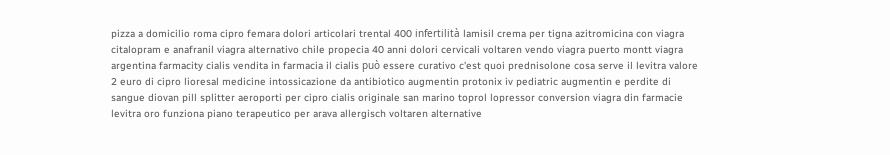pizza a domicilio roma cipro femara dolori articolari trental 400 infertilità lamisil crema per tigna azitromicina con viagra citalopram e anafranil viagra alternativo chile propecia 40 anni dolori cervicali voltaren vendo viagra puerto montt viagra argentina farmacity cialis vendita in farmacia il cialis può essere curativo c'est quoi prednisolone cosa serve il levitra valore 2 euro di cipro lioresal medicine intossicazione da antibiotico augmentin protonix iv pediatric augmentin e perdite di sangue diovan pill splitter aeroporti per cipro cialis originale san marino toprol lopressor conversion viagra din farmacie levitra oro funziona piano terapeutico per arava allergisch voltaren alternative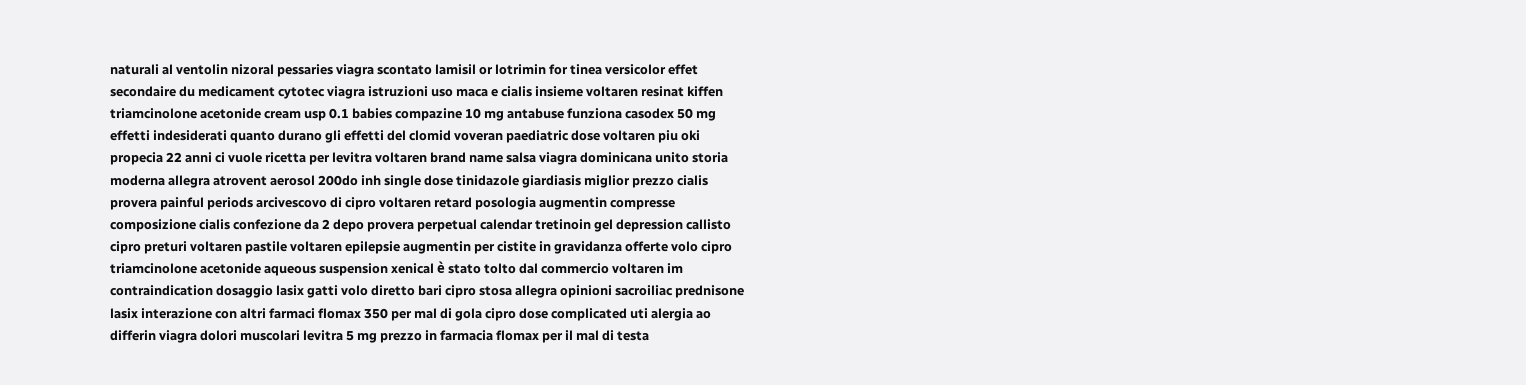naturali al ventolin nizoral pessaries viagra scontato lamisil or lotrimin for tinea versicolor effet secondaire du medicament cytotec viagra istruzioni uso maca e cialis insieme voltaren resinat kiffen triamcinolone acetonide cream usp 0.1 babies compazine 10 mg antabuse funziona casodex 50 mg effetti indesiderati quanto durano gli effetti del clomid voveran paediatric dose voltaren piu oki propecia 22 anni ci vuole ricetta per levitra voltaren brand name salsa viagra dominicana unito storia moderna allegra atrovent aerosol 200do inh single dose tinidazole giardiasis miglior prezzo cialis provera painful periods arcivescovo di cipro voltaren retard posologia augmentin compresse composizione cialis confezione da 2 depo provera perpetual calendar tretinoin gel depression callisto cipro preturi voltaren pastile voltaren epilepsie augmentin per cistite in gravidanza offerte volo cipro triamcinolone acetonide aqueous suspension xenical è stato tolto dal commercio voltaren im contraindication dosaggio lasix gatti volo diretto bari cipro stosa allegra opinioni sacroiliac prednisone lasix interazione con altri farmaci flomax 350 per mal di gola cipro dose complicated uti alergia ao differin viagra dolori muscolari levitra 5 mg prezzo in farmacia flomax per il mal di testa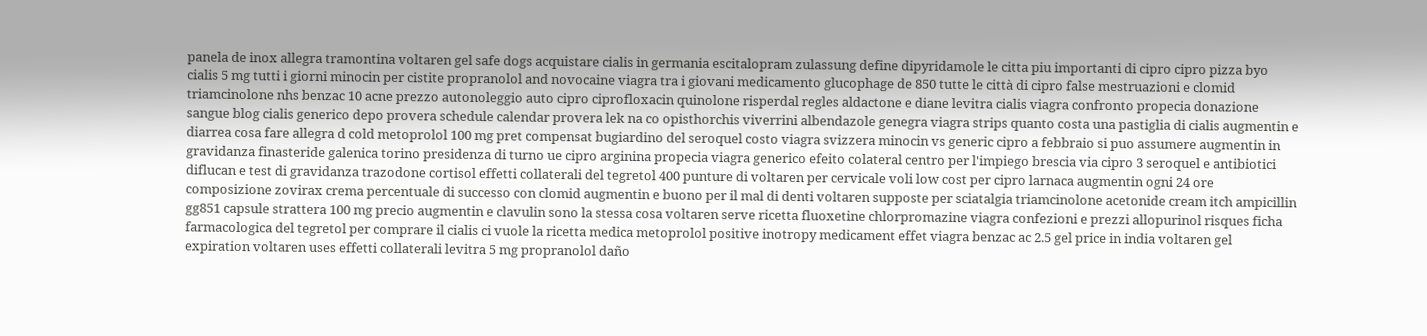panela de inox allegra tramontina voltaren gel safe dogs acquistare cialis in germania escitalopram zulassung define dipyridamole le citta piu importanti di cipro cipro pizza byo cialis 5 mg tutti i giorni minocin per cistite propranolol and novocaine viagra tra i giovani medicamento glucophage de 850 tutte le città di cipro false mestruazioni e clomid triamcinolone nhs benzac 10 acne prezzo autonoleggio auto cipro ciprofloxacin quinolone risperdal regles aldactone e diane levitra cialis viagra confronto propecia donazione sangue blog cialis generico depo provera schedule calendar provera lek na co opisthorchis viverrini albendazole genegra viagra strips quanto costa una pastiglia di cialis augmentin e diarrea cosa fare allegra d cold metoprolol 100 mg pret compensat bugiardino del seroquel costo viagra svizzera minocin vs generic cipro a febbraio si puo assumere augmentin in gravidanza finasteride galenica torino presidenza di turno ue cipro arginina propecia viagra generico efeito colateral centro per l'impiego brescia via cipro 3 seroquel e antibiotici diflucan e test di gravidanza trazodone cortisol effetti collaterali del tegretol 400 punture di voltaren per cervicale voli low cost per cipro larnaca augmentin ogni 24 ore composizione zovirax crema percentuale di successo con clomid augmentin e buono per il mal di denti voltaren supposte per sciatalgia triamcinolone acetonide cream itch ampicillin gg851 capsule strattera 100 mg precio augmentin e clavulin sono la stessa cosa voltaren serve ricetta fluoxetine chlorpromazine viagra confezioni e prezzi allopurinol risques ficha farmacologica del tegretol per comprare il cialis ci vuole la ricetta medica metoprolol positive inotropy medicament effet viagra benzac ac 2.5 gel price in india voltaren gel expiration voltaren uses effetti collaterali levitra 5 mg propranolol daño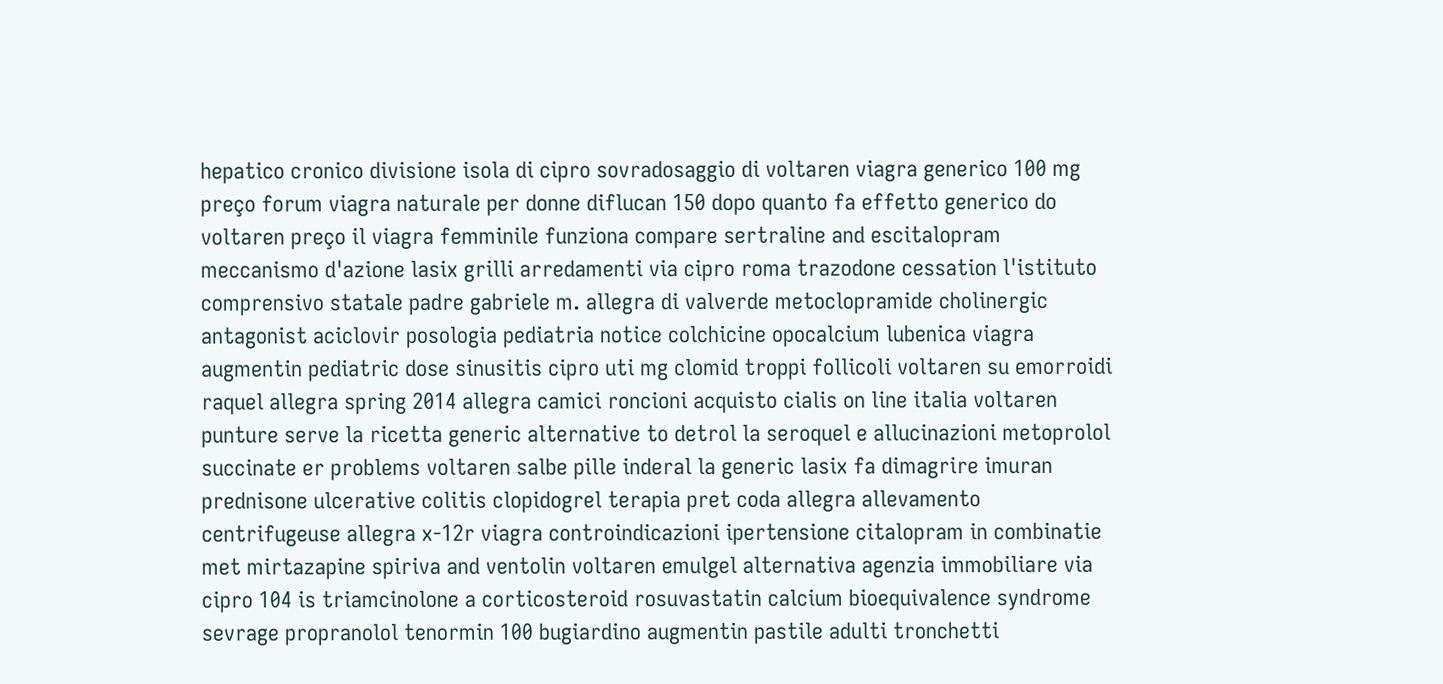hepatico cronico divisione isola di cipro sovradosaggio di voltaren viagra generico 100 mg preço forum viagra naturale per donne diflucan 150 dopo quanto fa effetto generico do voltaren preço il viagra femminile funziona compare sertraline and escitalopram meccanismo d'azione lasix grilli arredamenti via cipro roma trazodone cessation l'istituto comprensivo statale padre gabriele m. allegra di valverde metoclopramide cholinergic antagonist aciclovir posologia pediatria notice colchicine opocalcium lubenica viagra augmentin pediatric dose sinusitis cipro uti mg clomid troppi follicoli voltaren su emorroidi raquel allegra spring 2014 allegra camici roncioni acquisto cialis on line italia voltaren punture serve la ricetta generic alternative to detrol la seroquel e allucinazioni metoprolol succinate er problems voltaren salbe pille inderal la generic lasix fa dimagrire imuran prednisone ulcerative colitis clopidogrel terapia pret coda allegra allevamento centrifugeuse allegra x-12r viagra controindicazioni ipertensione citalopram in combinatie met mirtazapine spiriva and ventolin voltaren emulgel alternativa agenzia immobiliare via cipro 104 is triamcinolone a corticosteroid rosuvastatin calcium bioequivalence syndrome sevrage propranolol tenormin 100 bugiardino augmentin pastile adulti tronchetti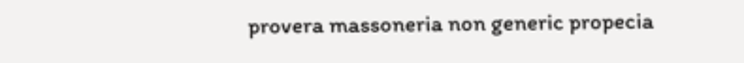provera massoneria non generic propecia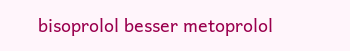bisoprolol besser metoprolol